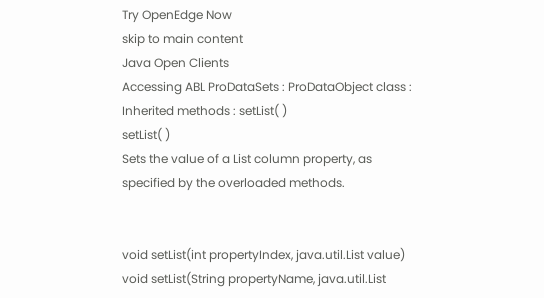Try OpenEdge Now
skip to main content
Java Open Clients
Accessing ABL ProDataSets : ProDataObject class : Inherited methods : setList( )
setList( )
Sets the value of a List column property, as specified by the overloaded methods.


void setList(int propertyIndex, java.util.List value)
void setList(String propertyName, java.util.List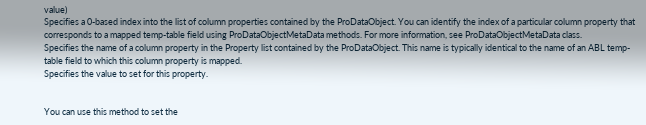value)
Specifies a 0-based index into the list of column properties contained by the ProDataObject. You can identify the index of a particular column property that corresponds to a mapped temp-table field using ProDataObjectMetaData methods. For more information, see ProDataObjectMetaData class.
Specifies the name of a column property in the Property list contained by the ProDataObject. This name is typically identical to the name of an ABL temp-table field to which this column property is mapped.
Specifies the value to set for this property.


You can use this method to set the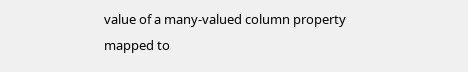value of a many-valued column property mapped to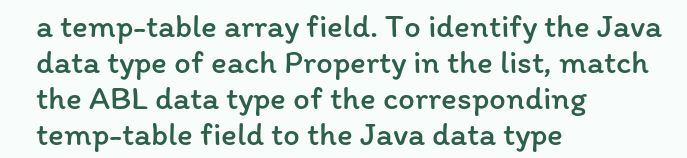a temp-table array field. To identify the Java data type of each Property in the list, match the ABL data type of the corresponding temp-table field to the Java data type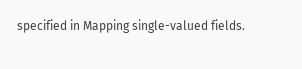specified in Mapping single-valued fields.